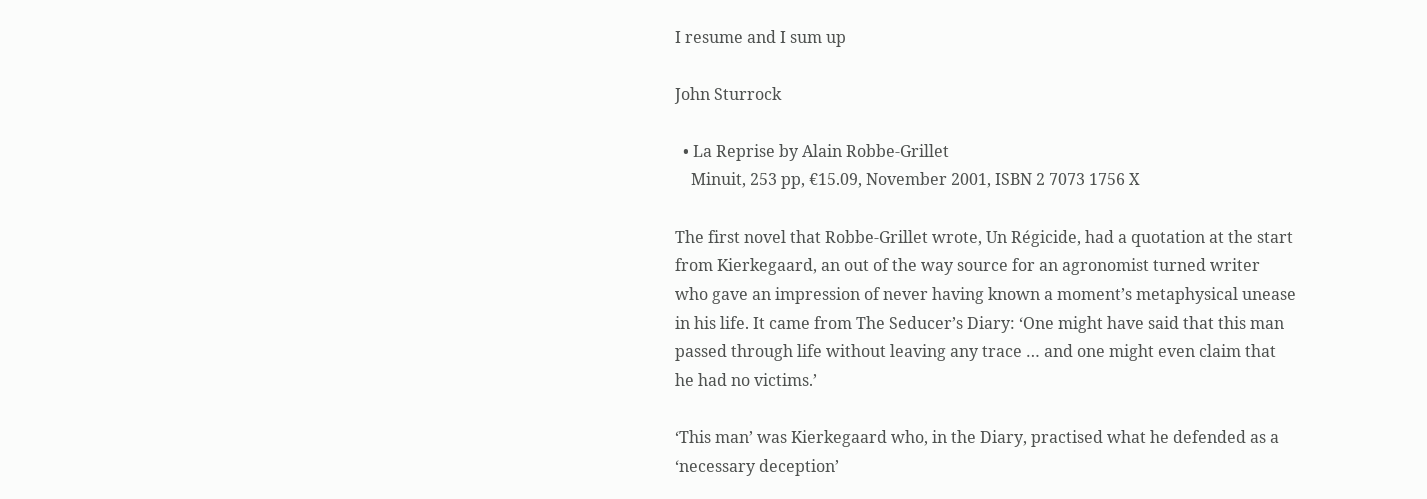I resume and I sum up

John Sturrock

  • La Reprise by Alain Robbe-Grillet
    Minuit, 253 pp, €15.09, November 2001, ISBN 2 7073 1756 X

The first novel that Robbe-Grillet wrote, Un Régicide, had a quotation at the start from Kierkegaard, an out of the way source for an agronomist turned writer who gave an impression of never having known a moment’s metaphysical unease in his life. It came from The Seducer’s Diary: ‘One might have said that this man passed through life without leaving any trace … and one might even claim that he had no victims.’

‘This man’ was Kierkegaard who, in the Diary, practised what he defended as a ‘necessary deception’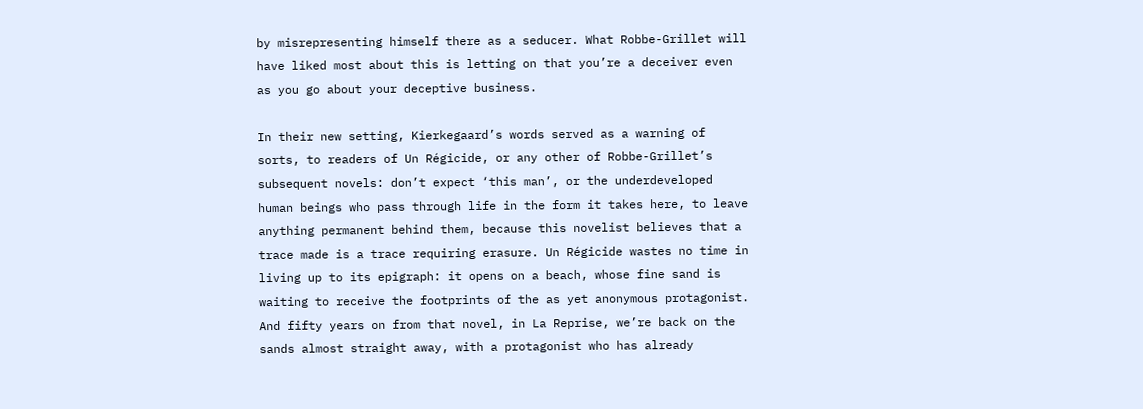by misrepresenting himself there as a seducer. What Robbe-Grillet will have liked most about this is letting on that you’re a deceiver even as you go about your deceptive business.

In their new setting, Kierkegaard’s words served as a warning of sorts, to readers of Un Régicide, or any other of Robbe-Grillet’s subsequent novels: don’t expect ‘this man’, or the underdeveloped human beings who pass through life in the form it takes here, to leave anything permanent behind them, because this novelist believes that a trace made is a trace requiring erasure. Un Régicide wastes no time in living up to its epigraph: it opens on a beach, whose fine sand is waiting to receive the footprints of the as yet anonymous protagonist. And fifty years on from that novel, in La Reprise, we’re back on the sands almost straight away, with a protagonist who has already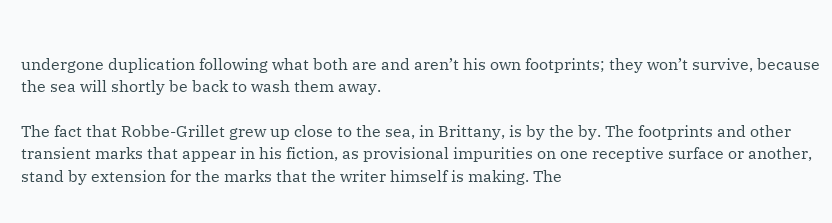undergone duplication following what both are and aren’t his own footprints; they won’t survive, because the sea will shortly be back to wash them away.

The fact that Robbe-Grillet grew up close to the sea, in Brittany, is by the by. The footprints and other transient marks that appear in his fiction, as provisional impurities on one receptive surface or another, stand by extension for the marks that the writer himself is making. The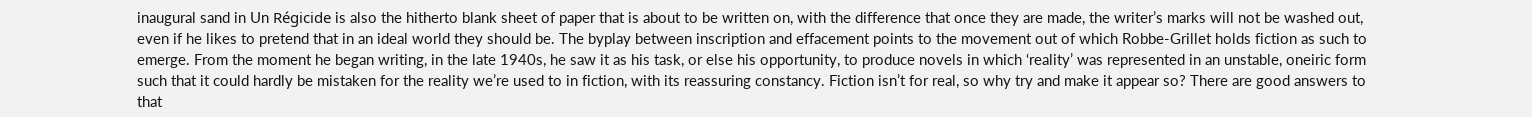inaugural sand in Un Régicide is also the hitherto blank sheet of paper that is about to be written on, with the difference that once they are made, the writer’s marks will not be washed out, even if he likes to pretend that in an ideal world they should be. The byplay between inscription and effacement points to the movement out of which Robbe-Grillet holds fiction as such to emerge. From the moment he began writing, in the late 1940s, he saw it as his task, or else his opportunity, to produce novels in which ‘reality’ was represented in an unstable, oneiric form such that it could hardly be mistaken for the reality we’re used to in fiction, with its reassuring constancy. Fiction isn’t for real, so why try and make it appear so? There are good answers to that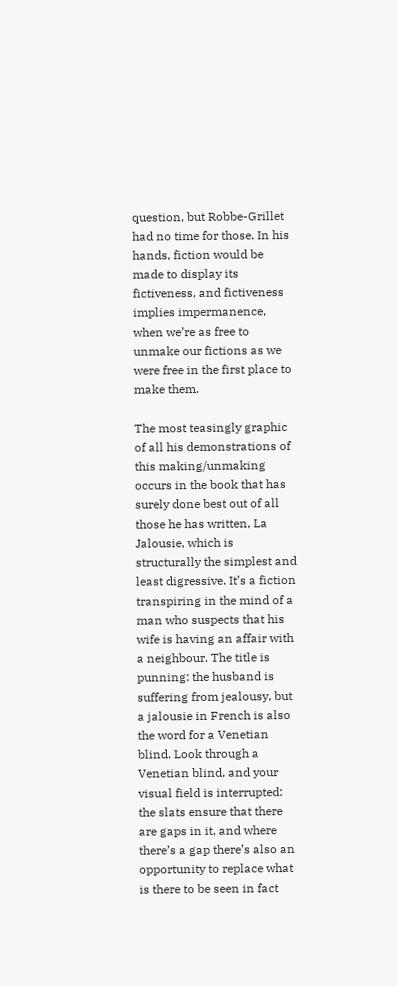question, but Robbe-Grillet had no time for those. In his hands, fiction would be made to display its fictiveness, and fictiveness implies impermanence, when we’re as free to unmake our fictions as we were free in the first place to make them.

The most teasingly graphic of all his demonstrations of this making/unmaking occurs in the book that has surely done best out of all those he has written, La Jalousie, which is structurally the simplest and least digressive. It’s a fiction transpiring in the mind of a man who suspects that his wife is having an affair with a neighbour. The title is punning: the husband is suffering from jealousy, but a jalousie in French is also the word for a Venetian blind. Look through a Venetian blind, and your visual field is interrupted: the slats ensure that there are gaps in it, and where there’s a gap there’s also an opportunity to replace what is there to be seen in fact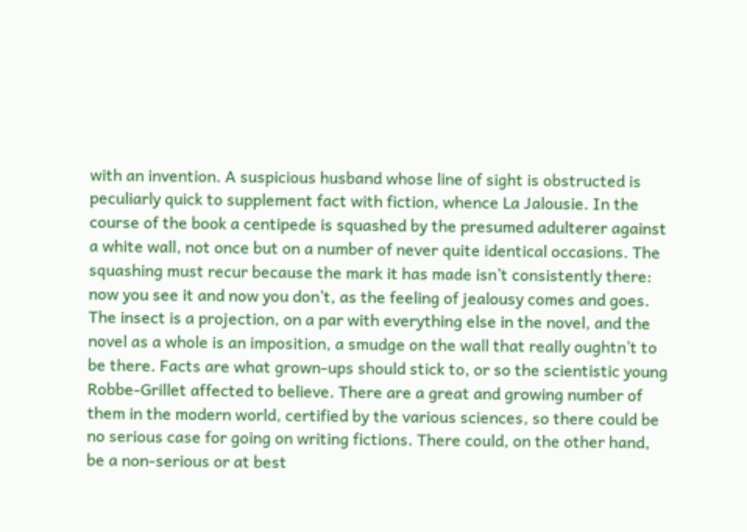with an invention. A suspicious husband whose line of sight is obstructed is peculiarly quick to supplement fact with fiction, whence La Jalousie. In the course of the book a centipede is squashed by the presumed adulterer against a white wall, not once but on a number of never quite identical occasions. The squashing must recur because the mark it has made isn’t consistently there: now you see it and now you don’t, as the feeling of jealousy comes and goes. The insect is a projection, on a par with everything else in the novel, and the novel as a whole is an imposition, a smudge on the wall that really oughtn’t to be there. Facts are what grown-ups should stick to, or so the scientistic young Robbe-Grillet affected to believe. There are a great and growing number of them in the modern world, certified by the various sciences, so there could be no serious case for going on writing fictions. There could, on the other hand, be a non-serious or at best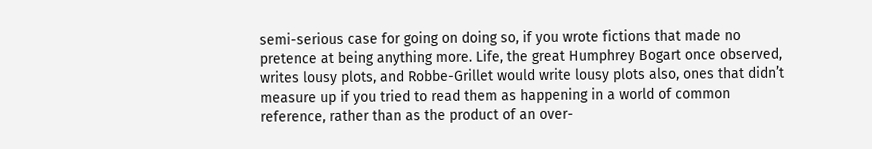semi-serious case for going on doing so, if you wrote fictions that made no pretence at being anything more. Life, the great Humphrey Bogart once observed, writes lousy plots, and Robbe-Grillet would write lousy plots also, ones that didn’t measure up if you tried to read them as happening in a world of common reference, rather than as the product of an over-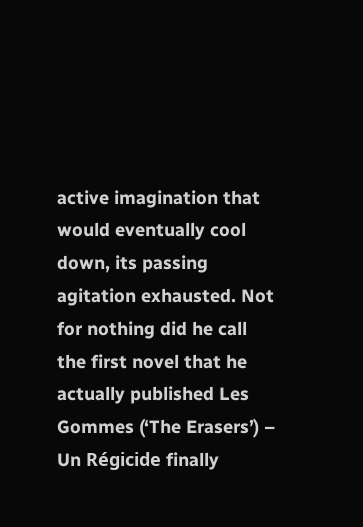active imagination that would eventually cool down, its passing agitation exhausted. Not for nothing did he call the first novel that he actually published Les Gommes (‘The Erasers’) – Un Régicide finally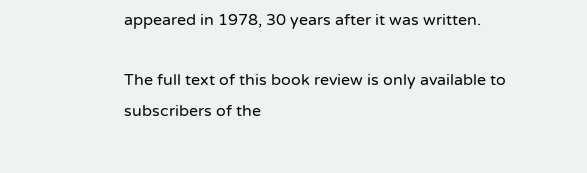appeared in 1978, 30 years after it was written.

The full text of this book review is only available to subscribers of the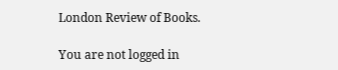London Review of Books.

You are not logged in